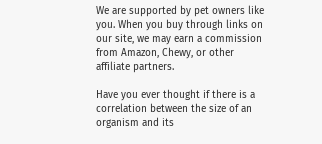We are supported by pet owners like you. When you buy through links on our site, we may earn a commission from Amazon, Chewy, or other affiliate partners.

Have you ever thought if there is a correlation between the size of an organism and its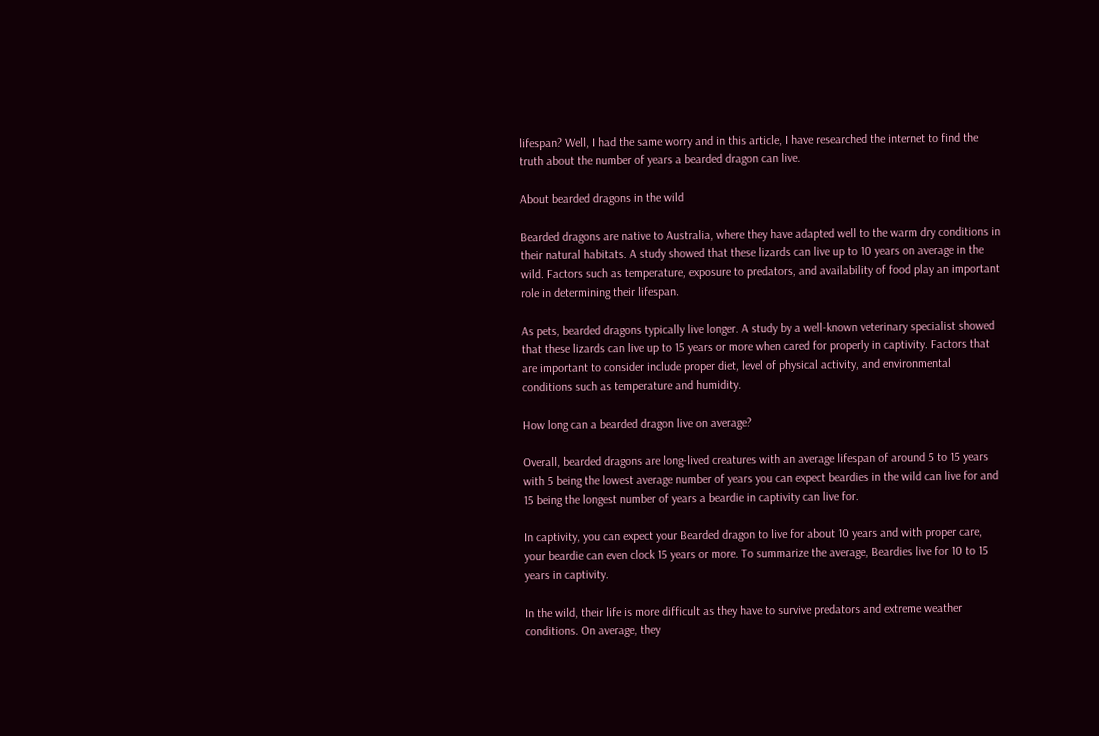lifespan? Well, I had the same worry and in this article, I have researched the internet to find the truth about the number of years a bearded dragon can live.

About bearded dragons in the wild

Bearded dragons are native to Australia, where they have adapted well to the warm dry conditions in their natural habitats. A study showed that these lizards can live up to 10 years on average in the wild. Factors such as temperature, exposure to predators, and availability of food play an important role in determining their lifespan.

As pets, bearded dragons typically live longer. A study by a well-known veterinary specialist showed that these lizards can live up to 15 years or more when cared for properly in captivity. Factors that are important to consider include proper diet, level of physical activity, and environmental conditions such as temperature and humidity.

How long can a bearded dragon live on average?

Overall, bearded dragons are long-lived creatures with an average lifespan of around 5 to 15 years with 5 being the lowest average number of years you can expect beardies in the wild can live for and 15 being the longest number of years a beardie in captivity can live for.

In captivity, you can expect your Bearded dragon to live for about 10 years and with proper care, your beardie can even clock 15 years or more. To summarize the average, Beardies live for 10 to 15 years in captivity.

In the wild, their life is more difficult as they have to survive predators and extreme weather conditions. On average, they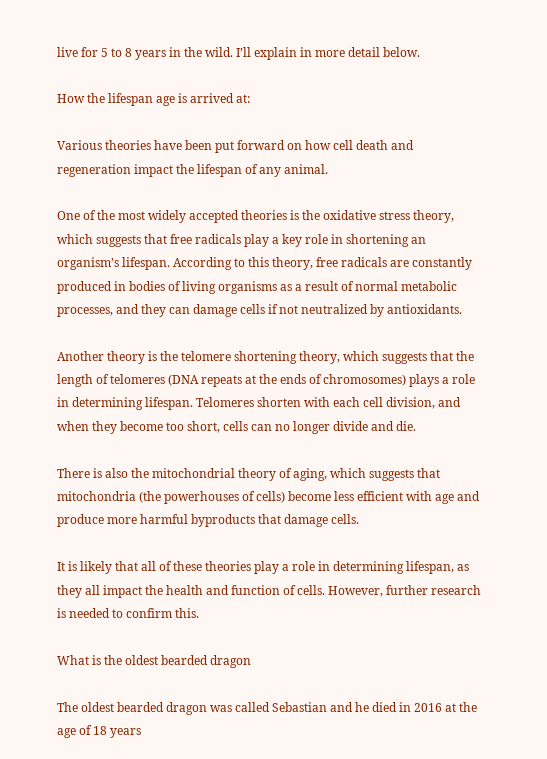live for 5 to 8 years in the wild. I’ll explain in more detail below.

How the lifespan age is arrived at:

Various theories have been put forward on how cell death and regeneration impact the lifespan of any animal.

One of the most widely accepted theories is the oxidative stress theory, which suggests that free radicals play a key role in shortening an organism’s lifespan. According to this theory, free radicals are constantly produced in bodies of living organisms as a result of normal metabolic processes, and they can damage cells if not neutralized by antioxidants.

Another theory is the telomere shortening theory, which suggests that the length of telomeres (DNA repeats at the ends of chromosomes) plays a role in determining lifespan. Telomeres shorten with each cell division, and when they become too short, cells can no longer divide and die.

There is also the mitochondrial theory of aging, which suggests that mitochondria (the powerhouses of cells) become less efficient with age and produce more harmful byproducts that damage cells.

It is likely that all of these theories play a role in determining lifespan, as they all impact the health and function of cells. However, further research is needed to confirm this.

What is the oldest bearded dragon

The oldest bearded dragon was called Sebastian and he died in 2016 at the age of 18 years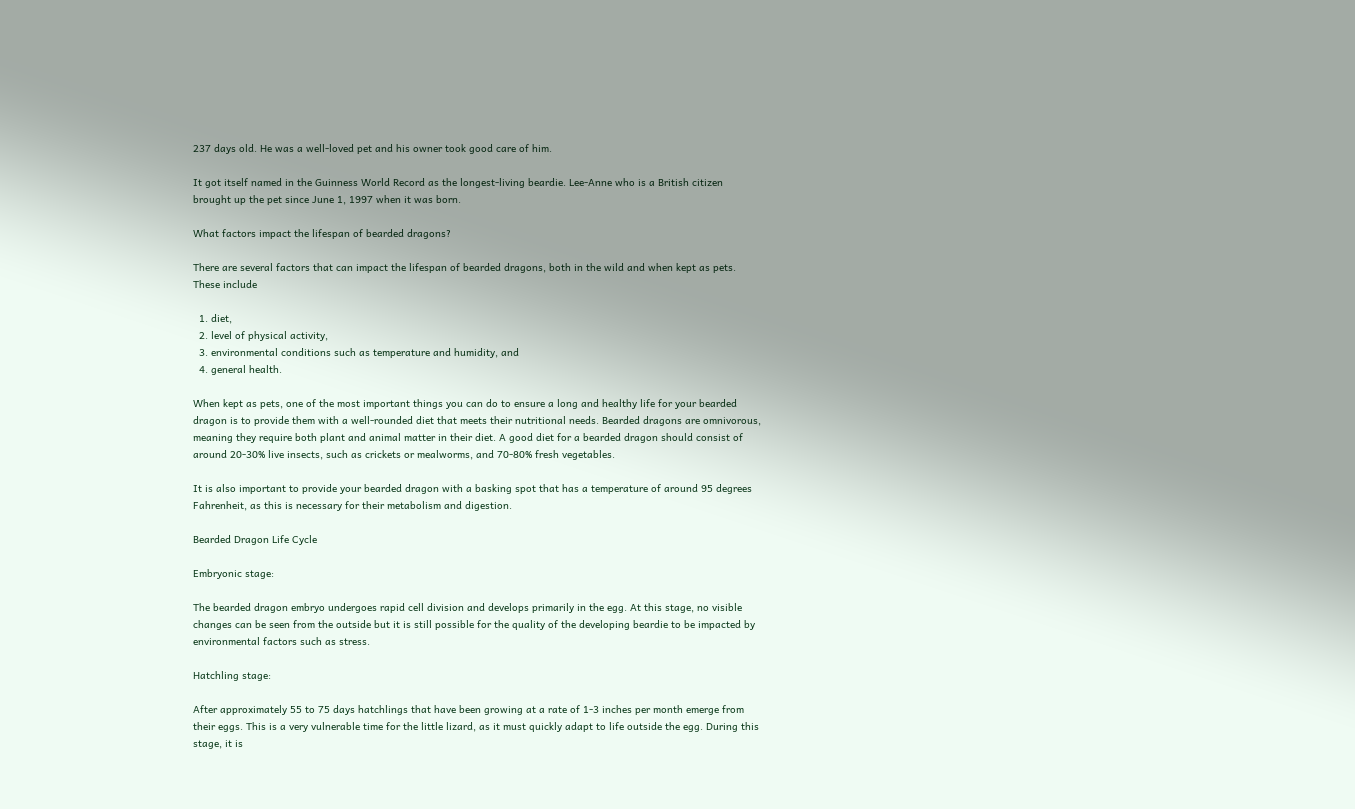237 days old. He was a well-loved pet and his owner took good care of him.

It got itself named in the Guinness World Record as the longest-living beardie. Lee-Anne who is a British citizen brought up the pet since June 1, 1997 when it was born.

What factors impact the lifespan of bearded dragons?

There are several factors that can impact the lifespan of bearded dragons, both in the wild and when kept as pets. These include

  1. diet,
  2. level of physical activity,
  3. environmental conditions such as temperature and humidity, and
  4. general health.

When kept as pets, one of the most important things you can do to ensure a long and healthy life for your bearded dragon is to provide them with a well-rounded diet that meets their nutritional needs. Bearded dragons are omnivorous, meaning they require both plant and animal matter in their diet. A good diet for a bearded dragon should consist of around 20-30% live insects, such as crickets or mealworms, and 70-80% fresh vegetables.

It is also important to provide your bearded dragon with a basking spot that has a temperature of around 95 degrees Fahrenheit, as this is necessary for their metabolism and digestion.

Bearded Dragon Life Cycle

Embryonic stage:

The bearded dragon embryo undergoes rapid cell division and develops primarily in the egg. At this stage, no visible changes can be seen from the outside but it is still possible for the quality of the developing beardie to be impacted by environmental factors such as stress.

Hatchling stage:

After approximately 55 to 75 days hatchlings that have been growing at a rate of 1-3 inches per month emerge from their eggs. This is a very vulnerable time for the little lizard, as it must quickly adapt to life outside the egg. During this stage, it is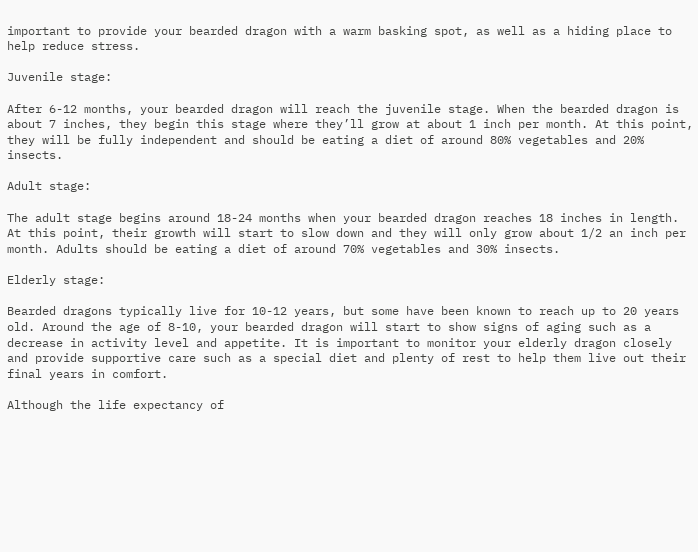important to provide your bearded dragon with a warm basking spot, as well as a hiding place to help reduce stress.

Juvenile stage:

After 6-12 months, your bearded dragon will reach the juvenile stage. When the bearded dragon is about 7 inches, they begin this stage where they’ll grow at about 1 inch per month. At this point, they will be fully independent and should be eating a diet of around 80% vegetables and 20% insects.

Adult stage:

The adult stage begins around 18-24 months when your bearded dragon reaches 18 inches in length. At this point, their growth will start to slow down and they will only grow about 1/2 an inch per month. Adults should be eating a diet of around 70% vegetables and 30% insects.

Elderly stage:

Bearded dragons typically live for 10-12 years, but some have been known to reach up to 20 years old. Around the age of 8-10, your bearded dragon will start to show signs of aging such as a decrease in activity level and appetite. It is important to monitor your elderly dragon closely and provide supportive care such as a special diet and plenty of rest to help them live out their final years in comfort.

Although the life expectancy of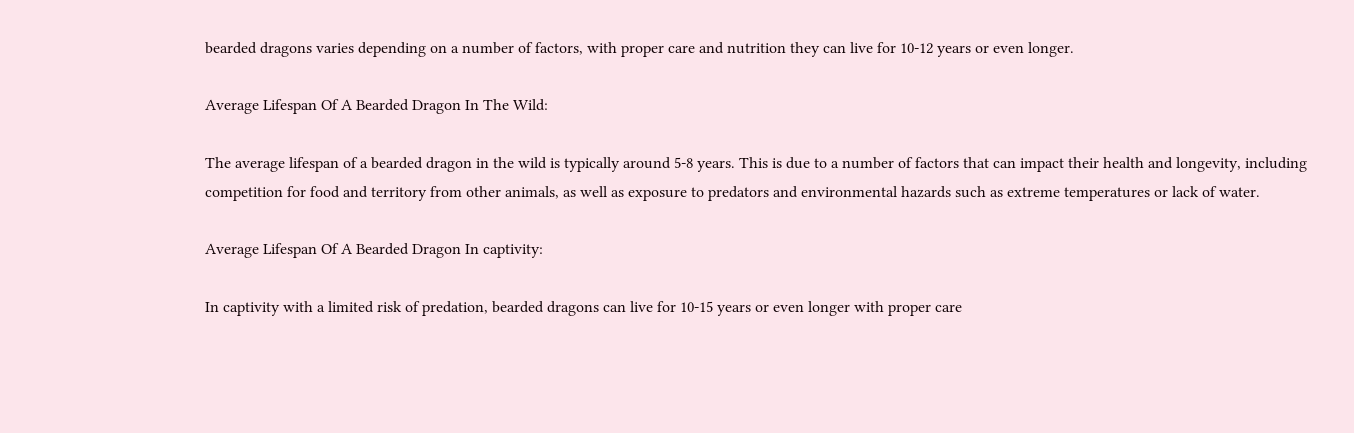bearded dragons varies depending on a number of factors, with proper care and nutrition they can live for 10-12 years or even longer.

Average Lifespan Of A Bearded Dragon In The Wild:

The average lifespan of a bearded dragon in the wild is typically around 5-8 years. This is due to a number of factors that can impact their health and longevity, including competition for food and territory from other animals, as well as exposure to predators and environmental hazards such as extreme temperatures or lack of water.

Average Lifespan Of A Bearded Dragon In captivity:

In captivity with a limited risk of predation, bearded dragons can live for 10-15 years or even longer with proper care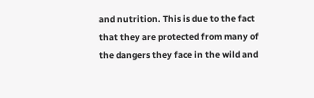and nutrition. This is due to the fact that they are protected from many of the dangers they face in the wild and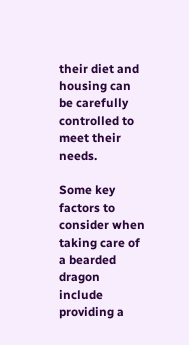their diet and housing can be carefully controlled to meet their needs.

Some key factors to consider when taking care of a bearded dragon include providing a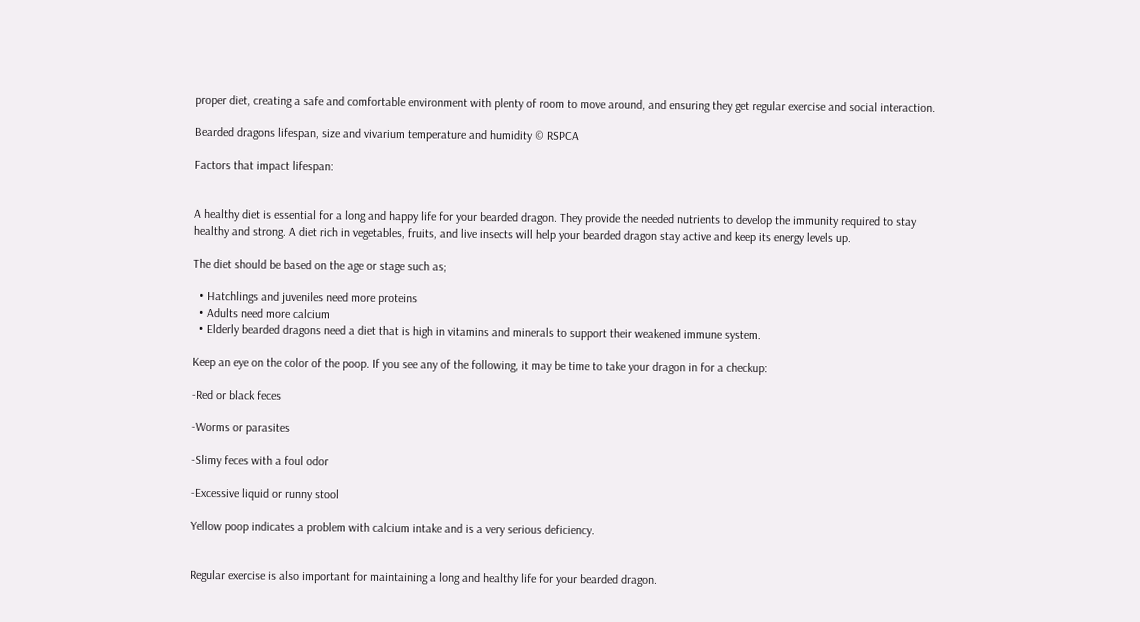proper diet, creating a safe and comfortable environment with plenty of room to move around, and ensuring they get regular exercise and social interaction.

Bearded dragons lifespan, size and vivarium temperature and humidity © RSPCA

Factors that impact lifespan:


A healthy diet is essential for a long and happy life for your bearded dragon. They provide the needed nutrients to develop the immunity required to stay healthy and strong. A diet rich in vegetables, fruits, and live insects will help your bearded dragon stay active and keep its energy levels up.

The diet should be based on the age or stage such as;

  • Hatchlings and juveniles need more proteins
  • Adults need more calcium
  • Elderly bearded dragons need a diet that is high in vitamins and minerals to support their weakened immune system.

Keep an eye on the color of the poop. If you see any of the following, it may be time to take your dragon in for a checkup:

-Red or black feces

-Worms or parasites

-Slimy feces with a foul odor

-Excessive liquid or runny stool

Yellow poop indicates a problem with calcium intake and is a very serious deficiency.


Regular exercise is also important for maintaining a long and healthy life for your bearded dragon.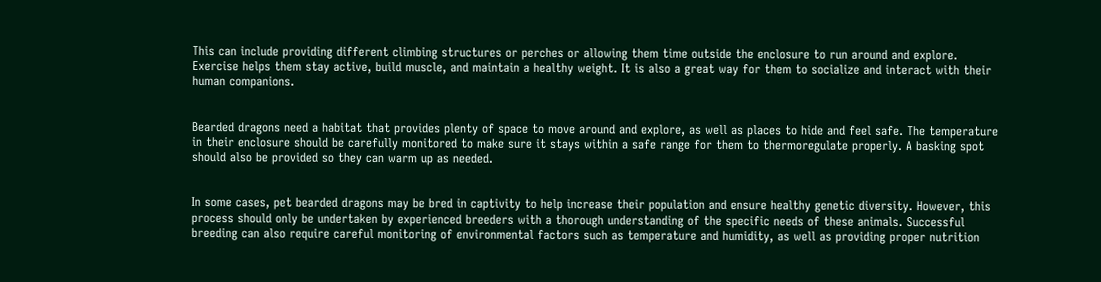This can include providing different climbing structures or perches or allowing them time outside the enclosure to run around and explore. Exercise helps them stay active, build muscle, and maintain a healthy weight. It is also a great way for them to socialize and interact with their human companions.


Bearded dragons need a habitat that provides plenty of space to move around and explore, as well as places to hide and feel safe. The temperature in their enclosure should be carefully monitored to make sure it stays within a safe range for them to thermoregulate properly. A basking spot should also be provided so they can warm up as needed.


In some cases, pet bearded dragons may be bred in captivity to help increase their population and ensure healthy genetic diversity. However, this process should only be undertaken by experienced breeders with a thorough understanding of the specific needs of these animals. Successful breeding can also require careful monitoring of environmental factors such as temperature and humidity, as well as providing proper nutrition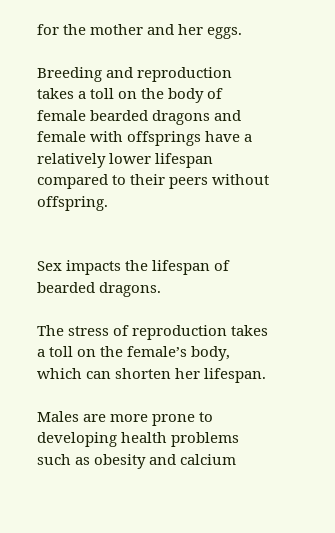for the mother and her eggs.

Breeding and reproduction takes a toll on the body of female bearded dragons and female with offsprings have a relatively lower lifespan compared to their peers without offspring.


Sex impacts the lifespan of bearded dragons.

The stress of reproduction takes a toll on the female’s body, which can shorten her lifespan.

Males are more prone to developing health problems such as obesity and calcium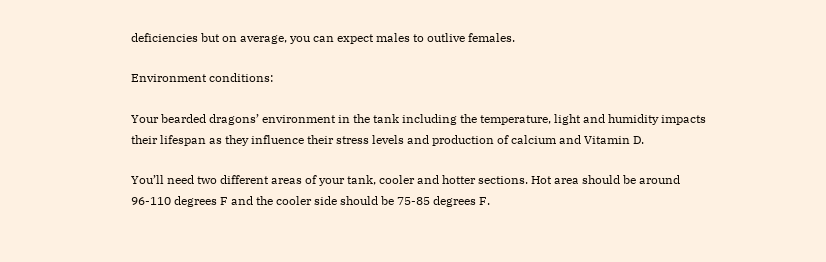deficiencies but on average, you can expect males to outlive females.

Environment conditions:

Your bearded dragons’ environment in the tank including the temperature, light and humidity impacts their lifespan as they influence their stress levels and production of calcium and Vitamin D.

You’ll need two different areas of your tank, cooler and hotter sections. Hot area should be around 96-110 degrees F and the cooler side should be 75-85 degrees F.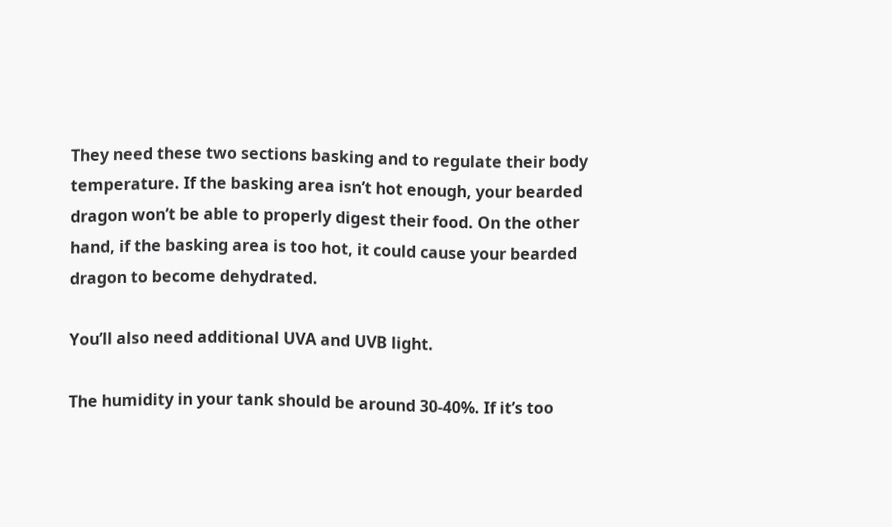They need these two sections basking and to regulate their body temperature. If the basking area isn’t hot enough, your bearded dragon won’t be able to properly digest their food. On the other hand, if the basking area is too hot, it could cause your bearded dragon to become dehydrated.

You’ll also need additional UVA and UVB light.

The humidity in your tank should be around 30-40%. If it’s too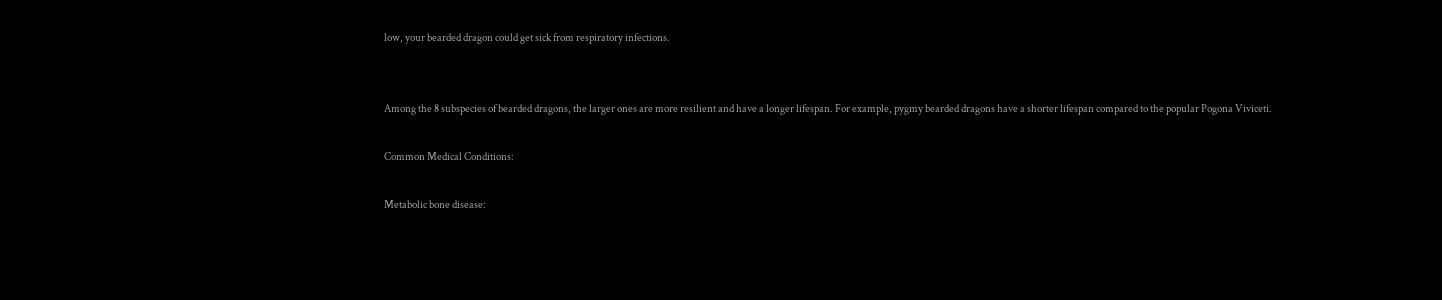low, your bearded dragon could get sick from respiratory infections.


Among the 8 subspecies of bearded dragons, the larger ones are more resilient and have a longer lifespan. For example, pygmy bearded dragons have a shorter lifespan compared to the popular Pogona Viviceti.

Common Medical Conditions:

Metabolic bone disease: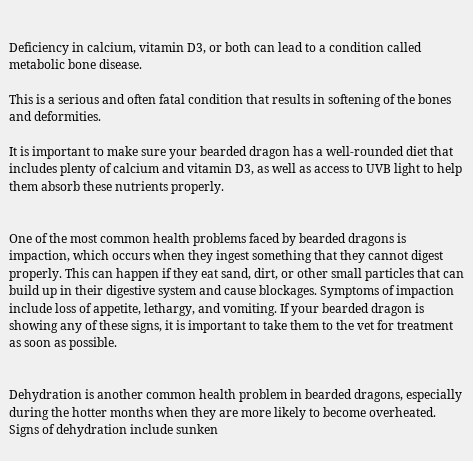Deficiency in calcium, vitamin D3, or both can lead to a condition called metabolic bone disease.

This is a serious and often fatal condition that results in softening of the bones and deformities.

It is important to make sure your bearded dragon has a well-rounded diet that includes plenty of calcium and vitamin D3, as well as access to UVB light to help them absorb these nutrients properly.


One of the most common health problems faced by bearded dragons is impaction, which occurs when they ingest something that they cannot digest properly. This can happen if they eat sand, dirt, or other small particles that can build up in their digestive system and cause blockages. Symptoms of impaction include loss of appetite, lethargy, and vomiting. If your bearded dragon is showing any of these signs, it is important to take them to the vet for treatment as soon as possible.


Dehydration is another common health problem in bearded dragons, especially during the hotter months when they are more likely to become overheated. Signs of dehydration include sunken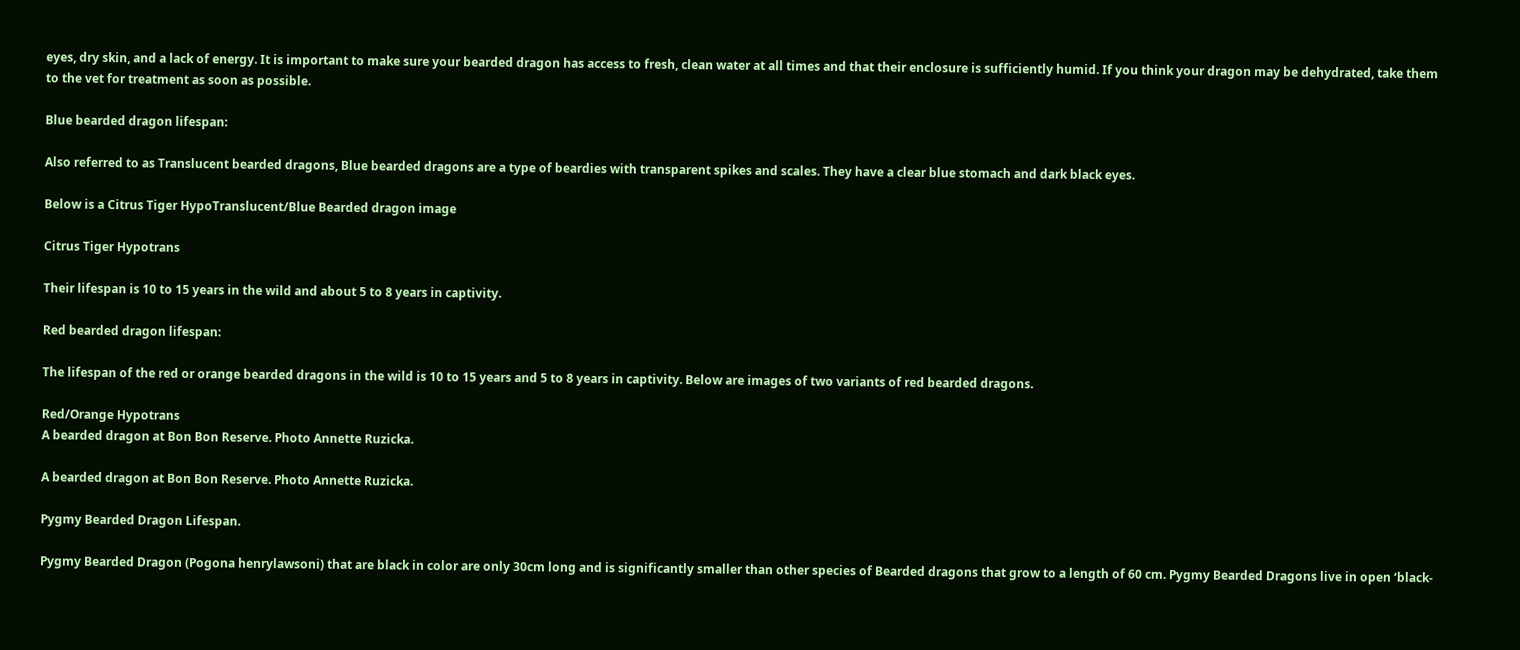eyes, dry skin, and a lack of energy. It is important to make sure your bearded dragon has access to fresh, clean water at all times and that their enclosure is sufficiently humid. If you think your dragon may be dehydrated, take them to the vet for treatment as soon as possible.

Blue bearded dragon lifespan:

Also referred to as Translucent bearded dragons, Blue bearded dragons are a type of beardies with transparent spikes and scales. They have a clear blue stomach and dark black eyes.

Below is a Citrus Tiger HypoTranslucent/Blue Bearded dragon image

Citrus Tiger Hypotrans

Their lifespan is 10 to 15 years in the wild and about 5 to 8 years in captivity.

Red bearded dragon lifespan:

The lifespan of the red or orange bearded dragons in the wild is 10 to 15 years and 5 to 8 years in captivity. Below are images of two variants of red bearded dragons.

Red/Orange Hypotrans
A bearded dragon at Bon Bon Reserve. Photo Annette Ruzicka.

A bearded dragon at Bon Bon Reserve. Photo Annette Ruzicka.

Pygmy Bearded Dragon Lifespan.

Pygmy Bearded Dragon (Pogona henrylawsoni) that are black in color are only 30cm long and is significantly smaller than other species of Bearded dragons that grow to a length of 60 cm. Pygmy Bearded Dragons live in open ‘black-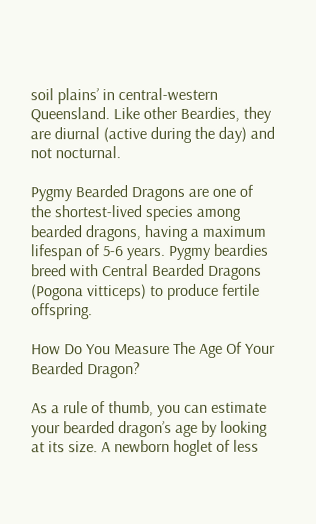soil plains’ in central-western Queensland. Like other Beardies, they are diurnal (active during the day) and not nocturnal.

Pygmy Bearded Dragons are one of the shortest-lived species among bearded dragons, having a maximum lifespan of 5-6 years. Pygmy beardies breed with Central Bearded Dragons (Pogona vitticeps) to produce fertile offspring.

How Do You Measure The Age Of Your Bearded Dragon?

As a rule of thumb, you can estimate your bearded dragon’s age by looking at its size. A newborn hoglet of less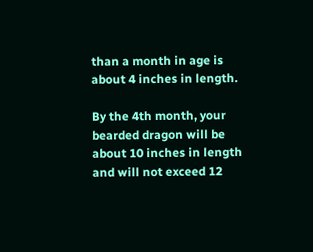than a month in age is about 4 inches in length.

By the 4th month, your bearded dragon will be about 10 inches in length and will not exceed 12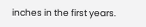inches in the first years.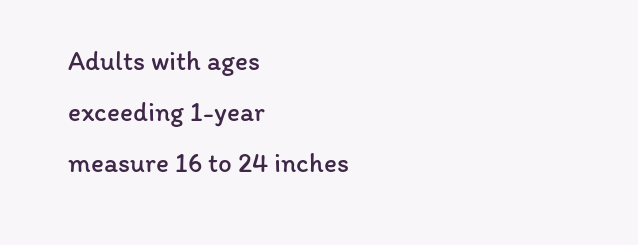Adults with ages exceeding 1-year measure 16 to 24 inches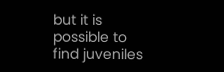but it is possible to find juveniles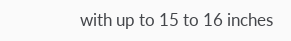with up to 15 to 16 inches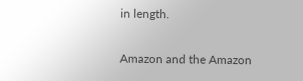in length.

Amazon and the Amazon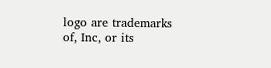logo are trademarks of, Inc, or its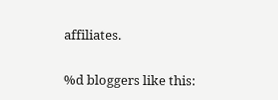affiliates.

%d bloggers like this: